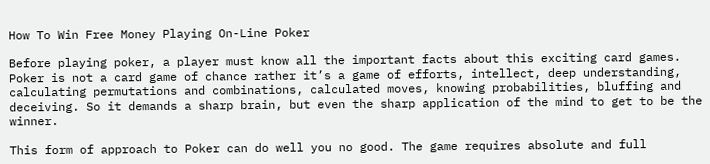How To Win Free Money Playing On-Line Poker

Before playing poker, a player must know all the important facts about this exciting card games. Poker is not a card game of chance rather it’s a game of efforts, intellect, deep understanding, calculating permutations and combinations, calculated moves, knowing probabilities, bluffing and deceiving. So it demands a sharp brain, but even the sharp application of the mind to get to be the winner.

This form of approach to Poker can do well you no good. The game requires absolute and full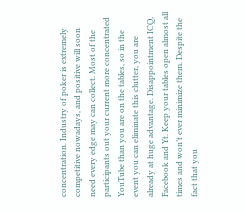concentration. Industry of poker is extremely competitive nowadays, and positive will soon need every edge may can collect. Most of the participants out your current more concentrated YouTube than you are on the tables, so in the event you can eliminate this clutter, you are already at huge advantage. Disappointment ICQ, Facebook and Yt. Keep your tables open almost all times and won’t ever minimize them. Despite the fact that you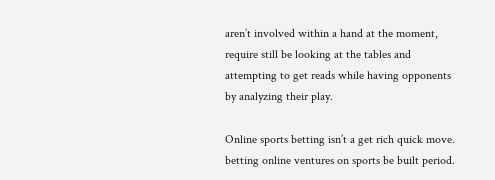aren’t involved within a hand at the moment, require still be looking at the tables and attempting to get reads while having opponents by analyzing their play.

Online sports betting isn’t a get rich quick move. betting online ventures on sports be built period.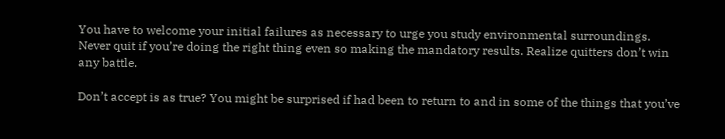You have to welcome your initial failures as necessary to urge you study environmental surroundings. Never quit if you’re doing the right thing even so making the mandatory results. Realize quitters don’t win any battle.

Don’t accept is as true? You might be surprised if had been to return to and in some of the things that you’ve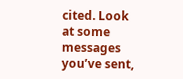cited. Look at some messages you’ve sent,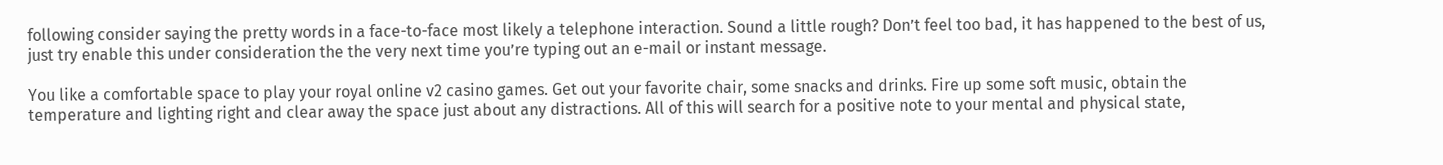following consider saying the pretty words in a face-to-face most likely a telephone interaction. Sound a little rough? Don’t feel too bad, it has happened to the best of us, just try enable this under consideration the the very next time you’re typing out an e-mail or instant message.

You like a comfortable space to play your royal online v2 casino games. Get out your favorite chair, some snacks and drinks. Fire up some soft music, obtain the temperature and lighting right and clear away the space just about any distractions. All of this will search for a positive note to your mental and physical state,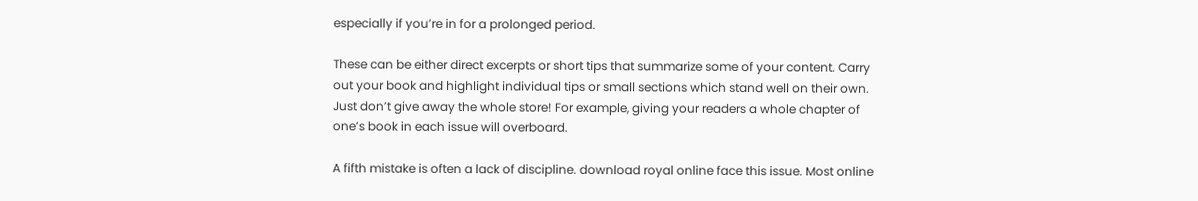especially if you’re in for a prolonged period.

These can be either direct excerpts or short tips that summarize some of your content. Carry out your book and highlight individual tips or small sections which stand well on their own. Just don’t give away the whole store! For example, giving your readers a whole chapter of one’s book in each issue will overboard.

A fifth mistake is often a lack of discipline. download royal online face this issue. Most online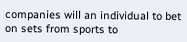companies will an individual to bet on sets from sports to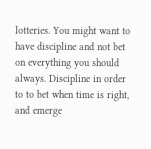lotteries. You might want to have discipline and not bet on everything you should always. Discipline in order to to bet when time is right, and emerge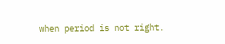when period is not right.